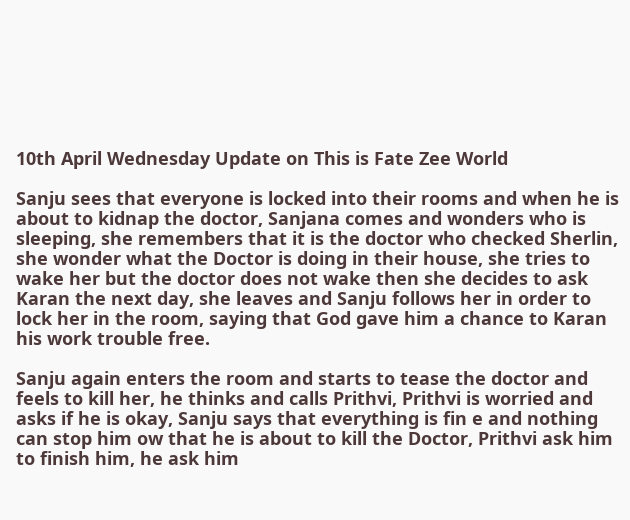10th April Wednesday Update on This is Fate Zee World

Sanju sees that everyone is locked into their rooms and when he is about to kidnap the doctor, Sanjana comes and wonders who is sleeping, she remembers that it is the doctor who checked Sherlin, she wonder what the Doctor is doing in their house, she tries to wake her but the doctor does not wake then she decides to ask Karan the next day, she leaves and Sanju follows her in order to lock her in the room, saying that God gave him a chance to Karan his work trouble free.

Sanju again enters the room and starts to tease the doctor and feels to kill her, he thinks and calls Prithvi, Prithvi is worried and asks if he is okay, Sanju says that everything is fin e and nothing can stop him ow that he is about to kill the Doctor, Prithvi ask him to finish him, he ask him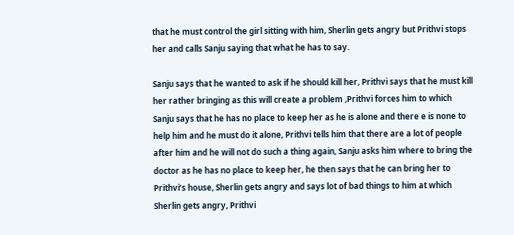that he must control the girl sitting with him, Sherlin gets angry but Prithvi stops her and calls Sanju saying that what he has to say.

Sanju says that he wanted to ask if he should kill her, Prithvi says that he must kill her rather bringing as this will create a problem ,Prithvi forces him to which Sanju says that he has no place to keep her as he is alone and there e is none to help him and he must do it alone, Prithvi tells him that there are a lot of people after him and he will not do such a thing again, Sanju asks him where to bring the doctor as he has no place to keep her, he then says that he can bring her to Prithvi’s house, Sherlin gets angry and says lot of bad things to him at which Sherlin gets angry, Prithvi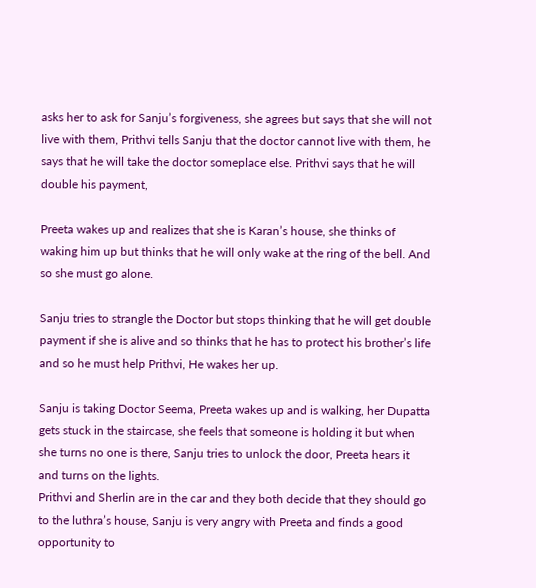asks her to ask for Sanju’s forgiveness, she agrees but says that she will not live with them, Prithvi tells Sanju that the doctor cannot live with them, he says that he will take the doctor someplace else. Prithvi says that he will double his payment,

Preeta wakes up and realizes that she is Karan’s house, she thinks of waking him up but thinks that he will only wake at the ring of the bell. And so she must go alone.

Sanju tries to strangle the Doctor but stops thinking that he will get double payment if she is alive and so thinks that he has to protect his brother’s life and so he must help Prithvi, He wakes her up.

Sanju is taking Doctor Seema, Preeta wakes up and is walking, her Dupatta gets stuck in the staircase, she feels that someone is holding it but when she turns no one is there, Sanju tries to unlock the door, Preeta hears it and turns on the lights.
Prithvi and Sherlin are in the car and they both decide that they should go to the luthra’s house, Sanju is very angry with Preeta and finds a good opportunity to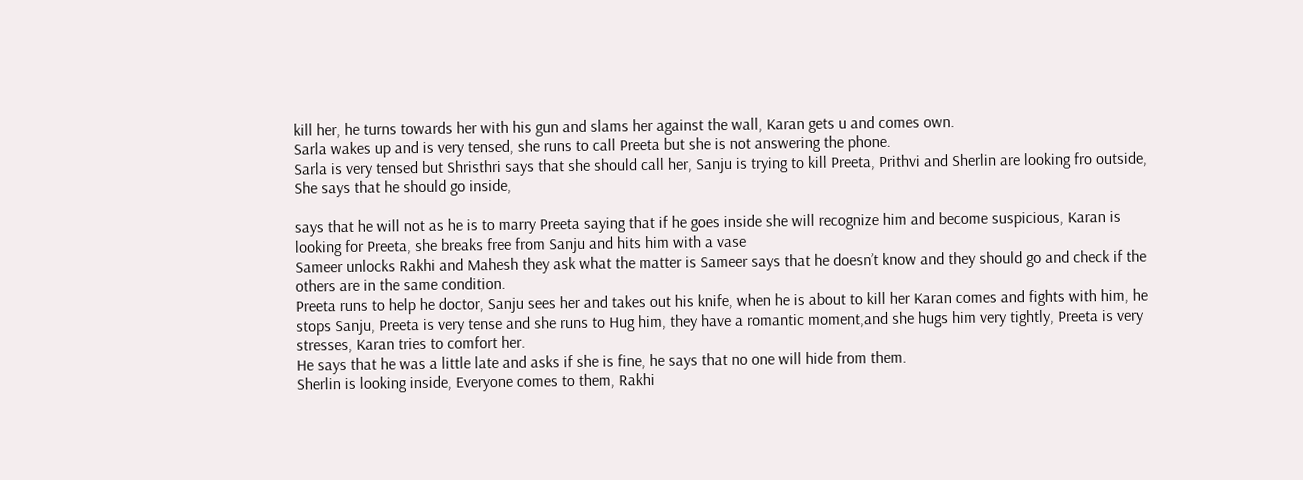kill her, he turns towards her with his gun and slams her against the wall, Karan gets u and comes own.
Sarla wakes up and is very tensed, she runs to call Preeta but she is not answering the phone.
Sarla is very tensed but Shristhri says that she should call her, Sanju is trying to kill Preeta, Prithvi and Sherlin are looking fro outside, She says that he should go inside,

says that he will not as he is to marry Preeta saying that if he goes inside she will recognize him and become suspicious, Karan is looking for Preeta, she breaks free from Sanju and hits him with a vase
Sameer unlocks Rakhi and Mahesh they ask what the matter is Sameer says that he doesn’t know and they should go and check if the others are in the same condition.
Preeta runs to help he doctor, Sanju sees her and takes out his knife, when he is about to kill her Karan comes and fights with him, he stops Sanju, Preeta is very tense and she runs to Hug him, they have a romantic moment,and she hugs him very tightly, Preeta is very stresses, Karan tries to comfort her.
He says that he was a little late and asks if she is fine, he says that no one will hide from them.
Sherlin is looking inside, Everyone comes to them, Rakhi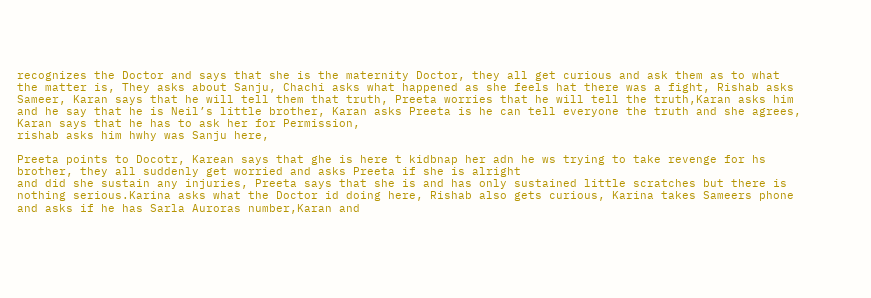recognizes the Doctor and says that she is the maternity Doctor, they all get curious and ask them as to what the matter is, They asks about Sanju, Chachi asks what happened as she feels hat there was a fight, Rishab asks Sameer, Karan says that he will tell them that truth, Preeta worries that he will tell the truth,Karan asks him and he say that he is Neil’s little brother, Karan asks Preeta is he can tell everyone the truth and she agrees, Karan says that he has to ask her for Permission,
rishab asks him hwhy was Sanju here,

Preeta points to Docotr, Karean says that ghe is here t kidbnap her adn he ws trying to take revenge for hs brother, they all suddenly get worried and asks Preeta if she is alright
and did she sustain any injuries, Preeta says that she is and has only sustained little scratches but there is nothing serious.Karina asks what the Doctor id doing here, Rishab also gets curious, Karina takes Sameers phone and asks if he has Sarla Auroras number,Karan and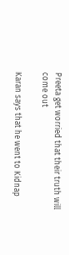Preeta get worried that their truth will come out

Karan says that he went to Kidnap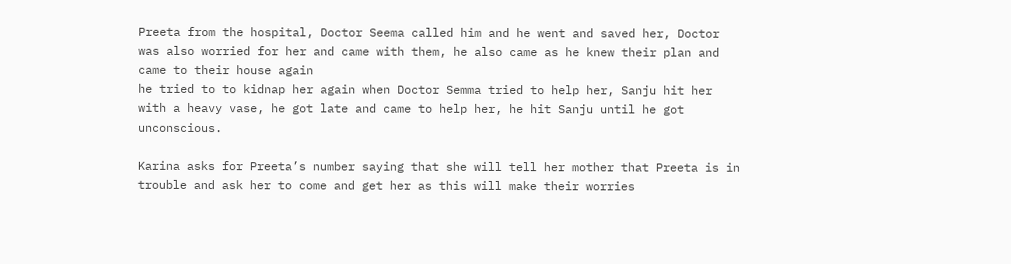Preeta from the hospital, Doctor Seema called him and he went and saved her, Doctor was also worried for her and came with them, he also came as he knew their plan and came to their house again
he tried to to kidnap her again when Doctor Semma tried to help her, Sanju hit her with a heavy vase, he got late and came to help her, he hit Sanju until he got unconscious.

Karina asks for Preeta’s number saying that she will tell her mother that Preeta is in trouble and ask her to come and get her as this will make their worries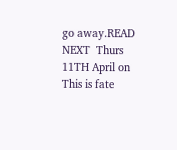go away.READ NEXT  Thurs 11TH April on This is fate